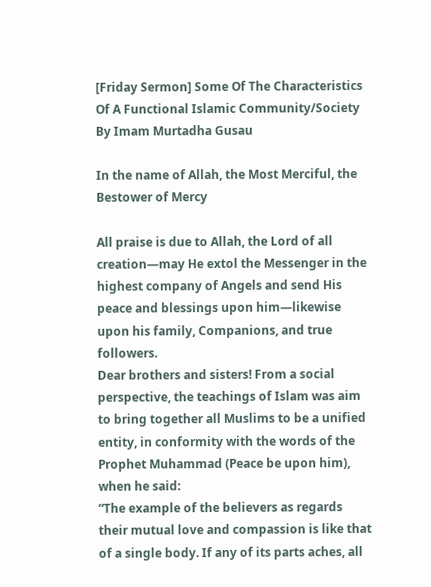[Friday Sermon] Some Of The Characteristics Of A Functional Islamic Community/Society By Imam Murtadha Gusau

In the name of Allah, the Most Merciful, the Bestower of Mercy

All praise is due to Allah, the Lord of all creation—may He extol the Messenger in the highest company of Angels and send His peace and blessings upon him—likewise upon his family, Companions, and true followers.
Dear brothers and sisters! From a social perspective, the teachings of Islam was aim to bring together all Muslims to be a unified entity, in conformity with the words of the Prophet Muhammad (Peace be upon him), when he said:
“The example of the believers as regards their mutual love and compassion is like that of a single body. If any of its parts aches, all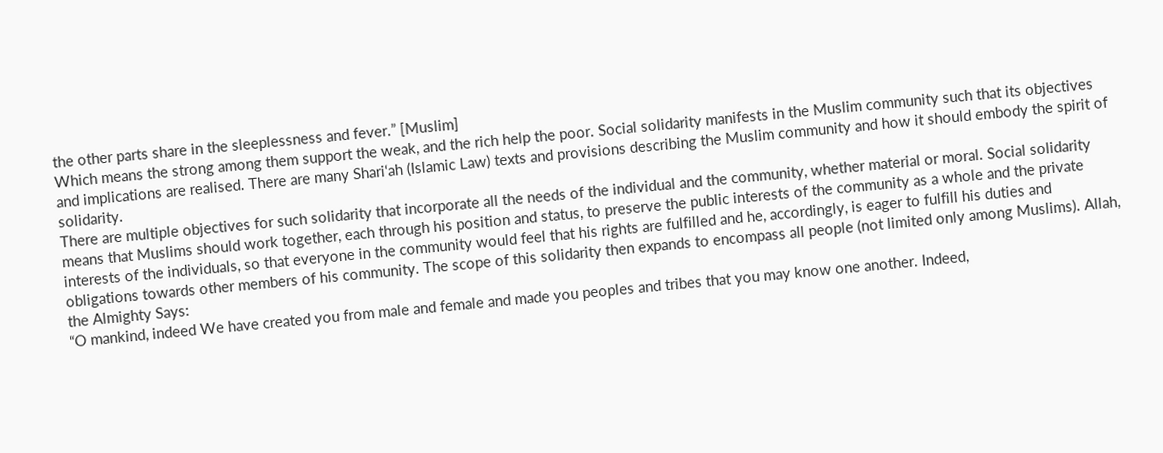the other parts share in the sleeplessness and fever.” [Muslim]
Which means the strong among them support the weak, and the rich help the poor. Social solidarity manifests in the Muslim community such that its objectives and implications are realised. There are many Shari‘ah (Islamic Law) texts and provisions describing the Muslim community and how it should embody the spirit of solidarity.
There are multiple objectives for such solidarity that incorporate all the needs of the individual and the community, whether material or moral. Social solidarity means that Muslims should work together, each through his position and status, to preserve the public interests of the community as a whole and the private interests of the individuals, so that everyone in the community would feel that his rights are fulfilled and he, accordingly, is eager to fulfill his duties and obligations towards other members of his community. The scope of this solidarity then expands to encompass all people (not limited only among Muslims). Allah, the Almighty Says:
“O mankind, indeed We have created you from male and female and made you peoples and tribes that you may know one another. Indeed,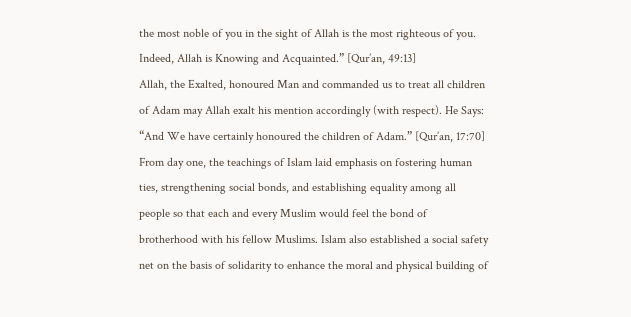the most noble of you in the sight of Allah is the most righteous of you. Indeed, Allah is Knowing and Acquainted.” [Qur’an, 49:13]
Allah, the Exalted, honoured Man and commanded us to treat all children of Adam may Allah exalt his mention accordingly (with respect). He Says:
“And We have certainly honoured the children of Adam.” [Qur’an, 17:70]
From day one, the teachings of Islam laid emphasis on fostering human ties, strengthening social bonds, and establishing equality among all people so that each and every Muslim would feel the bond of brotherhood with his fellow Muslims. Islam also established a social safety net on the basis of solidarity to enhance the moral and physical building of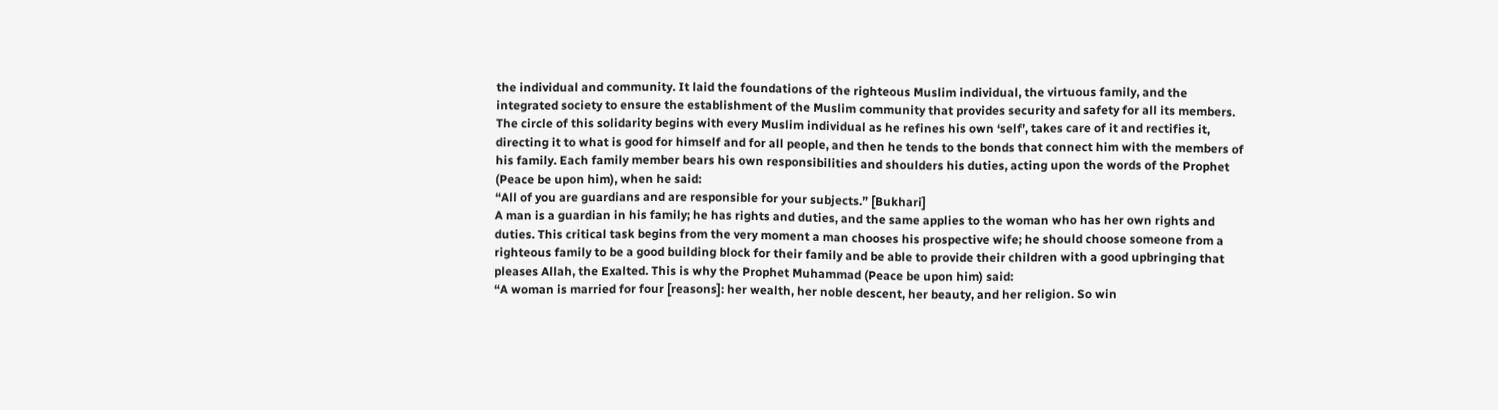the individual and community. It laid the foundations of the righteous Muslim individual, the virtuous family, and the integrated society to ensure the establishment of the Muslim community that provides security and safety for all its members.
The circle of this solidarity begins with every Muslim individual as he refines his own ‘self’, takes care of it and rectifies it, directing it to what is good for himself and for all people, and then he tends to the bonds that connect him with the members of his family. Each family member bears his own responsibilities and shoulders his duties, acting upon the words of the Prophet (Peace be upon him), when he said:
“All of you are guardians and are responsible for your subjects.” [Bukhari]
A man is a guardian in his family; he has rights and duties, and the same applies to the woman who has her own rights and duties. This critical task begins from the very moment a man chooses his prospective wife; he should choose someone from a righteous family to be a good building block for their family and be able to provide their children with a good upbringing that pleases Allah, the Exalted. This is why the Prophet Muhammad (Peace be upon him) said:
“A woman is married for four [reasons]: her wealth, her noble descent, her beauty, and her religion. So win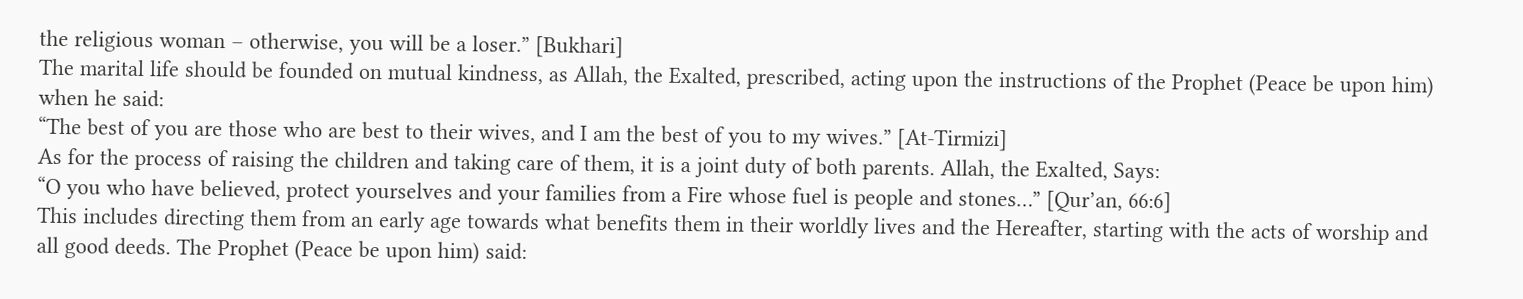the religious woman – otherwise, you will be a loser.” [Bukhari]
The marital life should be founded on mutual kindness, as Allah, the Exalted, prescribed, acting upon the instructions of the Prophet (Peace be upon him) when he said:
“The best of you are those who are best to their wives, and I am the best of you to my wives.” [At-Tirmizi]
As for the process of raising the children and taking care of them, it is a joint duty of both parents. Allah, the Exalted, Says:
“O you who have believed, protect yourselves and your families from a Fire whose fuel is people and stones…” [Qur’an, 66:6]
This includes directing them from an early age towards what benefits them in their worldly lives and the Hereafter, starting with the acts of worship and all good deeds. The Prophet (Peace be upon him) said: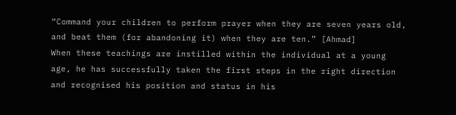“Command your children to perform prayer when they are seven years old, and beat them (for abandoning it) when they are ten.” [Ahmad]
When these teachings are instilled within the individual at a young age, he has successfully taken the first steps in the right direction and recognised his position and status in his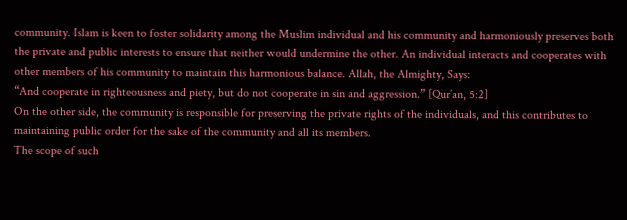community. Islam is keen to foster solidarity among the Muslim individual and his community and harmoniously preserves both the private and public interests to ensure that neither would undermine the other. An individual interacts and cooperates with other members of his community to maintain this harmonious balance. Allah, the Almighty, Says:
“And cooperate in righteousness and piety, but do not cooperate in sin and aggression.” [Qur’an, 5:2]
On the other side, the community is responsible for preserving the private rights of the individuals, and this contributes to maintaining public order for the sake of the community and all its members.
The scope of such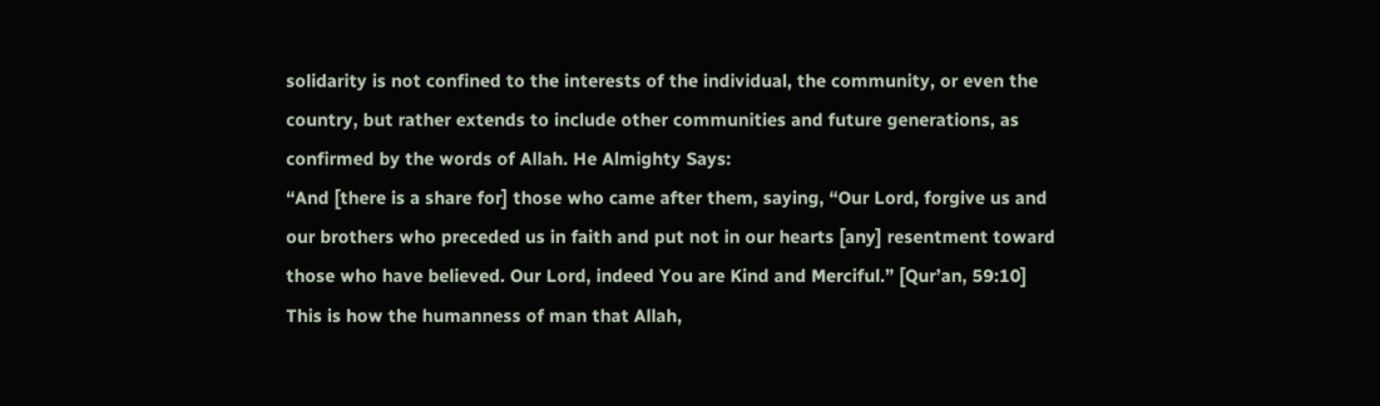solidarity is not confined to the interests of the individual, the community, or even the country, but rather extends to include other communities and future generations, as confirmed by the words of Allah. He Almighty Says:
“And [there is a share for] those who came after them, saying, “Our Lord, forgive us and our brothers who preceded us in faith and put not in our hearts [any] resentment toward those who have believed. Our Lord, indeed You are Kind and Merciful.” [Qur’an, 59:10]
This is how the humanness of man that Allah,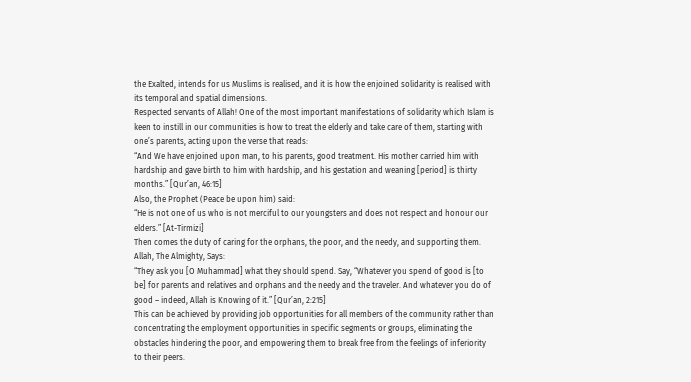the Exalted, intends for us Muslims is realised, and it is how the enjoined solidarity is realised with its temporal and spatial dimensions.
Respected servants of Allah! One of the most important manifestations of solidarity which Islam is keen to instill in our communities is how to treat the elderly and take care of them, starting with one’s parents, acting upon the verse that reads:
“And We have enjoined upon man, to his parents, good treatment. His mother carried him with hardship and gave birth to him with hardship, and his gestation and weaning [period] is thirty months.” [Qur’an, 46:15]
Also, the Prophet (Peace be upon him) said:
“He is not one of us who is not merciful to our youngsters and does not respect and honour our elders.” [At-Tirmizi]
Then comes the duty of caring for the orphans, the poor, and the needy, and supporting them. Allah, The Almighty, Says:
“They ask you [O Muhammad] what they should spend. Say, “Whatever you spend of good is [to be] for parents and relatives and orphans and the needy and the traveler. And whatever you do of good – indeed, Allah is Knowing of it.” [Qur’an, 2:215]
This can be achieved by providing job opportunities for all members of the community rather than concentrating the employment opportunities in specific segments or groups, eliminating the obstacles hindering the poor, and empowering them to break free from the feelings of inferiority to their peers.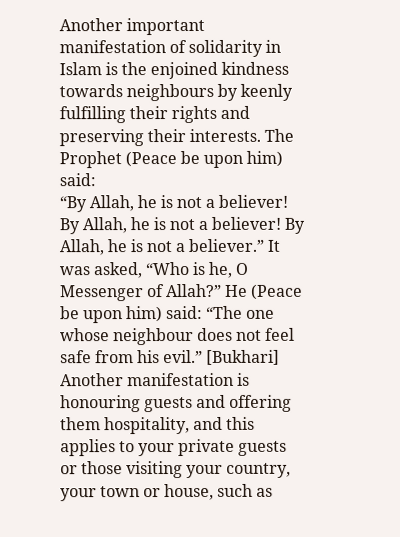Another important manifestation of solidarity in Islam is the enjoined kindness towards neighbours by keenly fulfilling their rights and preserving their interests. The Prophet (Peace be upon him) said:
“By Allah, he is not a believer! By Allah, he is not a believer! By Allah, he is not a believer.” It was asked, “Who is he, O Messenger of Allah?” He (Peace be upon him) said: “The one whose neighbour does not feel safe from his evil.” [Bukhari]
Another manifestation is honouring guests and offering them hospitality, and this applies to your private guests or those visiting your country, your town or house, such as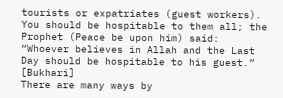tourists or expatriates (guest workers). You should be hospitable to them all; the Prophet (Peace be upon him) said:
“Whoever believes in Allah and the Last Day should be hospitable to his guest.” [Bukhari]
There are many ways by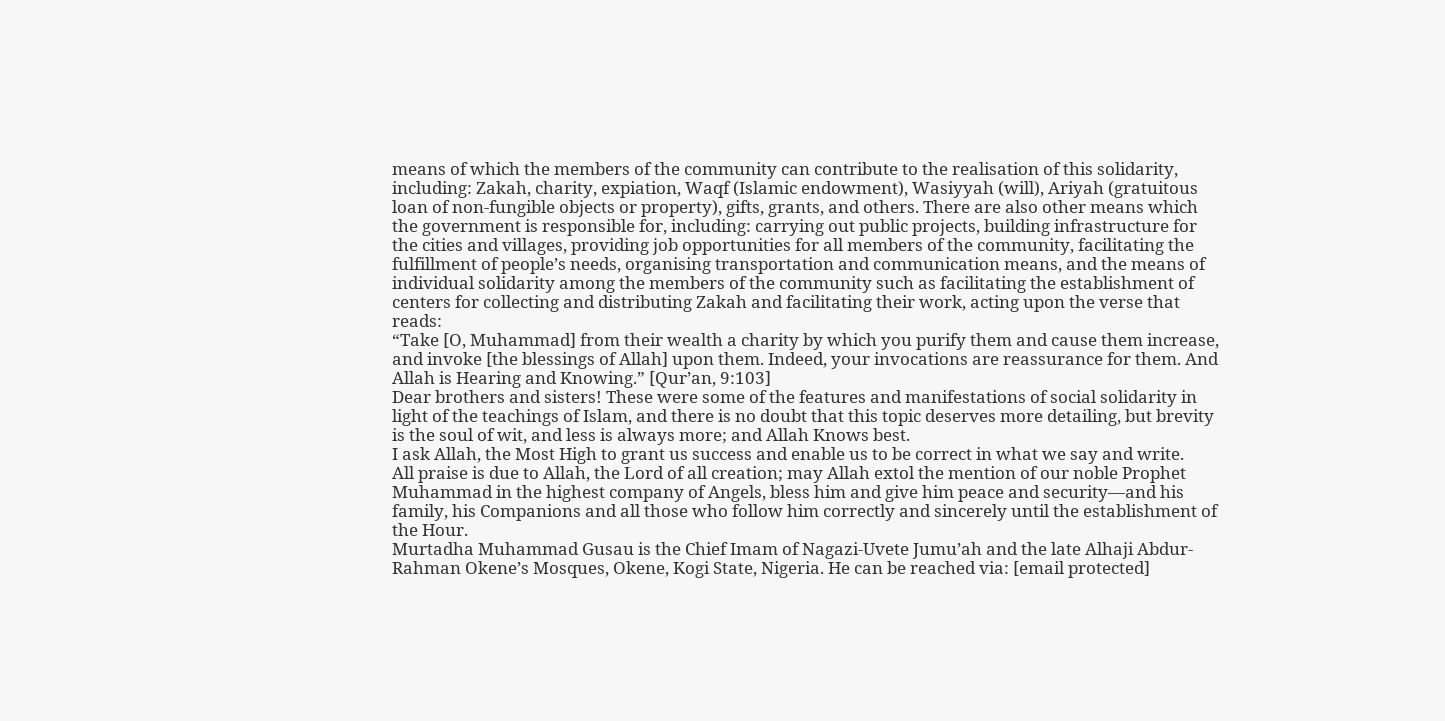means of which the members of the community can contribute to the realisation of this solidarity, including: Zakah, charity, expiation, Waqf (Islamic endowment), Wasiyyah (will), Ariyah (gratuitous loan of non-fungible objects or property), gifts, grants, and others. There are also other means which the government is responsible for, including: carrying out public projects, building infrastructure for the cities and villages, providing job opportunities for all members of the community, facilitating the fulfillment of people’s needs, organising transportation and communication means, and the means of individual solidarity among the members of the community such as facilitating the establishment of centers for collecting and distributing Zakah and facilitating their work, acting upon the verse that reads:
“Take [O, Muhammad] from their wealth a charity by which you purify them and cause them increase, and invoke [the blessings of Allah] upon them. Indeed, your invocations are reassurance for them. And Allah is Hearing and Knowing.” [Qur’an, 9:103]
Dear brothers and sisters! These were some of the features and manifestations of social solidarity in light of the teachings of Islam, and there is no doubt that this topic deserves more detailing, but brevity is the soul of wit, and less is always more; and Allah Knows best.
I ask Allah, the Most High to grant us success and enable us to be correct in what we say and write.
All praise is due to Allah, the Lord of all creation; may Allah extol the mention of our noble Prophet Muhammad in the highest company of Angels, bless him and give him peace and security―and his family, his Companions and all those who follow him correctly and sincerely until the establishment of the Hour.
Murtadha Muhammad Gusau is the Chief Imam of Nagazi-Uvete Jumu’ah and the late Alhaji Abdur-Rahman Okene’s Mosques, Okene, Kogi State, Nigeria. He can be reached via: [email protected]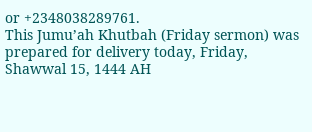or +2348038289761.
This Jumu’ah Khutbah (Friday sermon) was prepared for delivery today, Friday, Shawwal 15, 1444 AH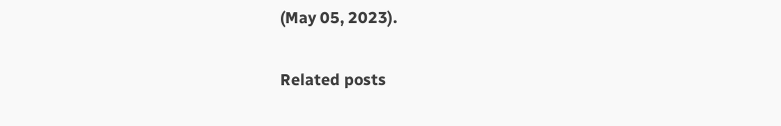(May 05, 2023).

Related posts